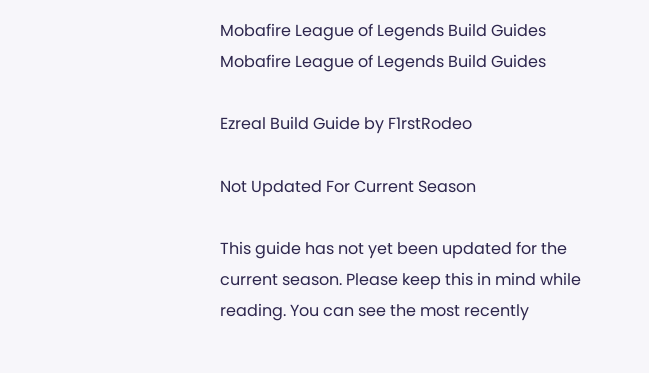Mobafire League of Legends Build Guides Mobafire League of Legends Build Guides

Ezreal Build Guide by F1rstRodeo

Not Updated For Current Season

This guide has not yet been updated for the current season. Please keep this in mind while reading. You can see the most recently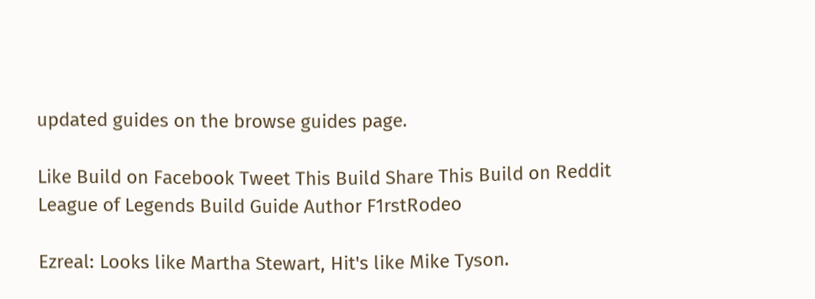updated guides on the browse guides page.

Like Build on Facebook Tweet This Build Share This Build on Reddit
League of Legends Build Guide Author F1rstRodeo

Ezreal: Looks like Martha Stewart, Hit's like Mike Tyson.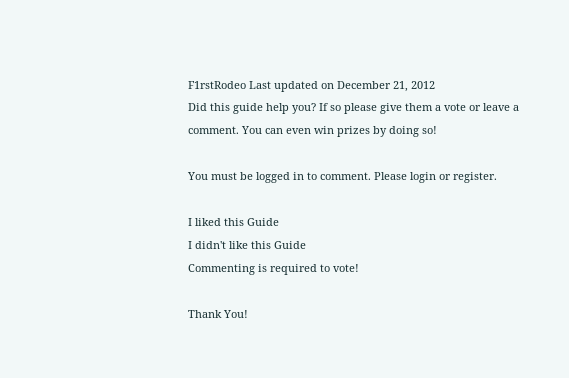F1rstRodeo Last updated on December 21, 2012
Did this guide help you? If so please give them a vote or leave a comment. You can even win prizes by doing so!

You must be logged in to comment. Please login or register.

I liked this Guide
I didn't like this Guide
Commenting is required to vote!

Thank You!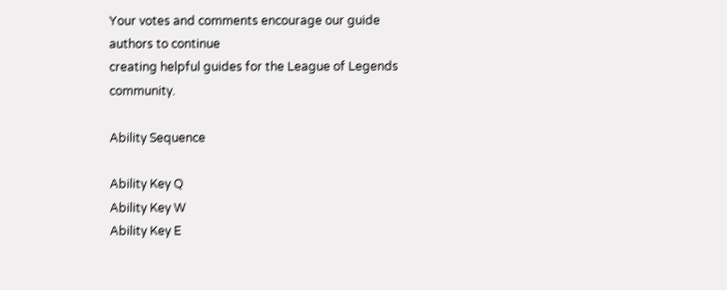Your votes and comments encourage our guide authors to continue
creating helpful guides for the League of Legends community.

Ability Sequence

Ability Key Q
Ability Key W
Ability Key E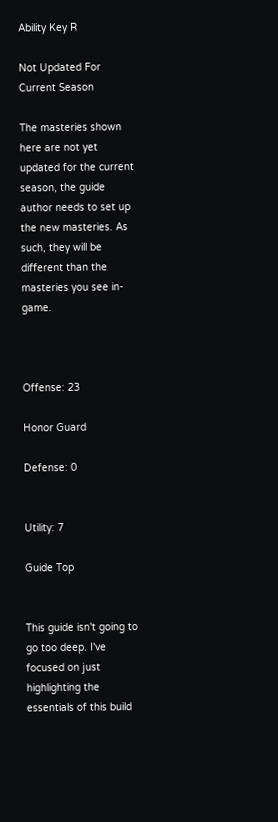Ability Key R

Not Updated For Current Season

The masteries shown here are not yet updated for the current season, the guide author needs to set up the new masteries. As such, they will be different than the masteries you see in-game.



Offense: 23

Honor Guard

Defense: 0


Utility: 7

Guide Top


This guide isn't going to go too deep. I've focused on just highlighting the essentials of this build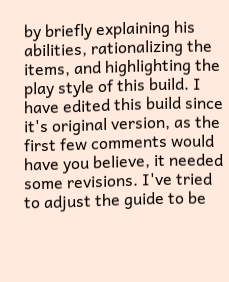by briefly explaining his abilities, rationalizing the items, and highlighting the play style of this build. I have edited this build since it's original version, as the first few comments would have you believe, it needed some revisions. I've tried to adjust the guide to be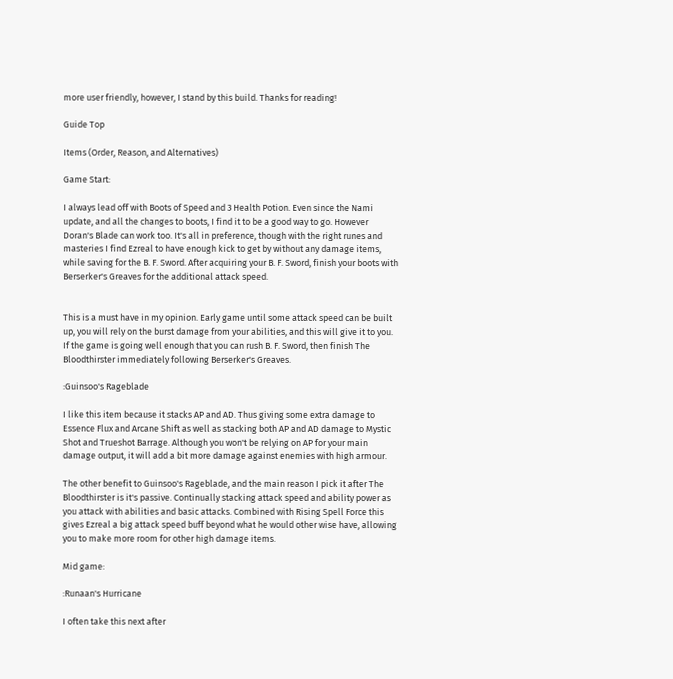more user friendly, however, I stand by this build. Thanks for reading!

Guide Top

Items (Order, Reason, and Alternatives)

Game Start:

I always lead off with Boots of Speed and 3 Health Potion. Even since the Nami update, and all the changes to boots, I find it to be a good way to go. However Doran's Blade can work too. It's all in preference, though with the right runes and masteries I find Ezreal to have enough kick to get by without any damage items, while saving for the B. F. Sword. After acquiring your B. F. Sword, finish your boots with Berserker's Greaves for the additional attack speed.


This is a must have in my opinion. Early game until some attack speed can be built up, you will rely on the burst damage from your abilities, and this will give it to you. If the game is going well enough that you can rush B. F. Sword, then finish The Bloodthirster immediately following Berserker's Greaves.

:Guinsoo's Rageblade

I like this item because it stacks AP and AD. Thus giving some extra damage to Essence Flux and Arcane Shift as well as stacking both AP and AD damage to Mystic Shot and Trueshot Barrage. Although you won't be relying on AP for your main damage output, it will add a bit more damage against enemies with high armour.

The other benefit to Guinsoo's Rageblade, and the main reason I pick it after The Bloodthirster is it's passive. Continually stacking attack speed and ability power as you attack with abilities and basic attacks. Combined with Rising Spell Force this gives Ezreal a big attack speed buff beyond what he would other wise have, allowing you to make more room for other high damage items.

Mid game:

:Runaan's Hurricane

I often take this next after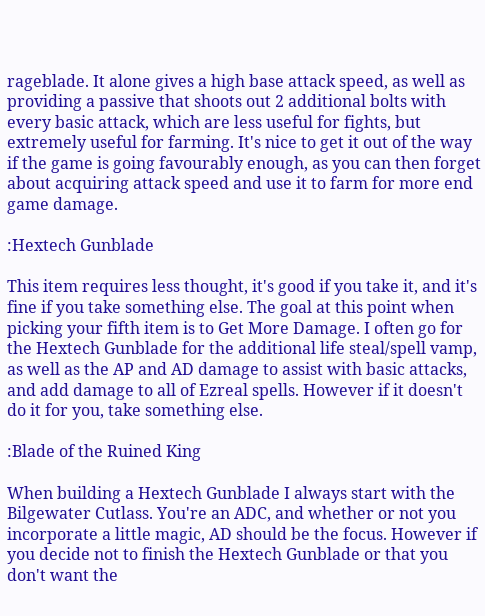rageblade. It alone gives a high base attack speed, as well as providing a passive that shoots out 2 additional bolts with every basic attack, which are less useful for fights, but extremely useful for farming. It's nice to get it out of the way if the game is going favourably enough, as you can then forget about acquiring attack speed and use it to farm for more end game damage.

:Hextech Gunblade

This item requires less thought, it's good if you take it, and it's fine if you take something else. The goal at this point when picking your fifth item is to Get More Damage. I often go for the Hextech Gunblade for the additional life steal/spell vamp, as well as the AP and AD damage to assist with basic attacks, and add damage to all of Ezreal spells. However if it doesn't do it for you, take something else.

:Blade of the Ruined King

When building a Hextech Gunblade I always start with the Bilgewater Cutlass. You're an ADC, and whether or not you incorporate a little magic, AD should be the focus. However if you decide not to finish the Hextech Gunblade or that you don't want the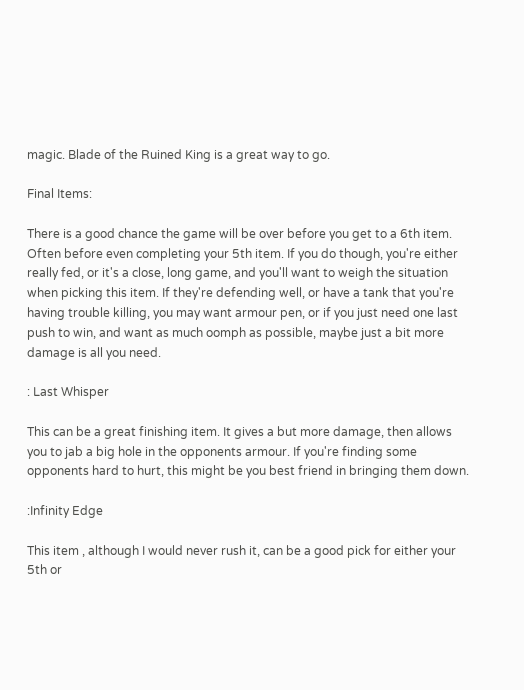magic. Blade of the Ruined King is a great way to go.

Final Items:

There is a good chance the game will be over before you get to a 6th item. Often before even completing your 5th item. If you do though, you're either really fed, or it's a close, long game, and you'll want to weigh the situation when picking this item. If they're defending well, or have a tank that you're having trouble killing, you may want armour pen, or if you just need one last push to win, and want as much oomph as possible, maybe just a bit more damage is all you need.

: Last Whisper

This can be a great finishing item. It gives a but more damage, then allows you to jab a big hole in the opponents armour. If you're finding some opponents hard to hurt, this might be you best friend in bringing them down.

:Infinity Edge

This item , although I would never rush it, can be a good pick for either your 5th or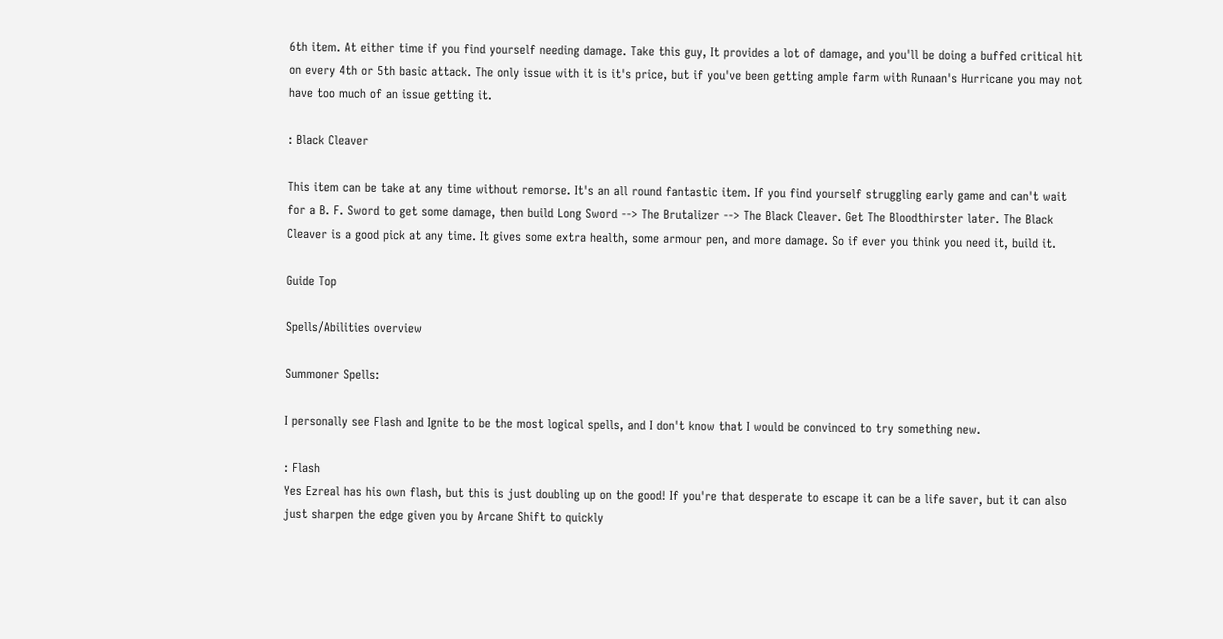6th item. At either time if you find yourself needing damage. Take this guy, It provides a lot of damage, and you'll be doing a buffed critical hit on every 4th or 5th basic attack. The only issue with it is it's price, but if you've been getting ample farm with Runaan's Hurricane you may not have too much of an issue getting it.

: Black Cleaver

This item can be take at any time without remorse. It's an all round fantastic item. If you find yourself struggling early game and can't wait for a B. F. Sword to get some damage, then build Long Sword --> The Brutalizer --> The Black Cleaver. Get The Bloodthirster later. The Black Cleaver is a good pick at any time. It gives some extra health, some armour pen, and more damage. So if ever you think you need it, build it.

Guide Top

Spells/Abilities overview

Summoner Spells:

I personally see Flash and Ignite to be the most logical spells, and I don't know that I would be convinced to try something new.

: Flash
Yes Ezreal has his own flash, but this is just doubling up on the good! If you're that desperate to escape it can be a life saver, but it can also just sharpen the edge given you by Arcane Shift to quickly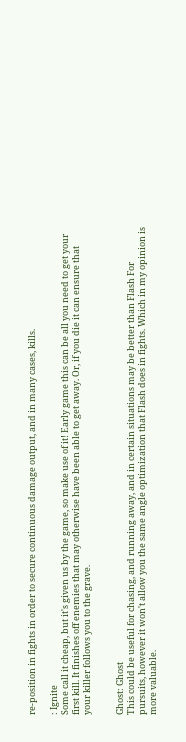re-position in fights in order to secure continuous damage output, and in many cases, kills.

: Ignite
Some call it cheap, but it's given us by the game, so make use of it! Early game this can be all you need to get your first kill. It finishes off enemies that may otherwise have been able to get away. Or, if you die it can ensure that your killer follows you to the grave.


Ghost: Ghost
This could be useful for chasing, and running away, and in certain situations may be better than Flash For pursuits, however it won't allow you the same angle optimization that Flash does in fights. Which in my opinion is more valuable.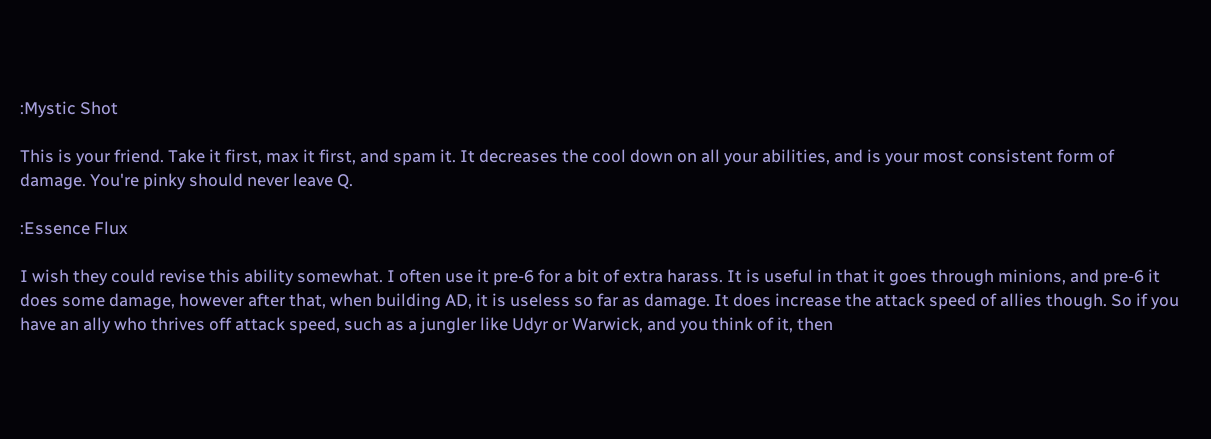:Mystic Shot

This is your friend. Take it first, max it first, and spam it. It decreases the cool down on all your abilities, and is your most consistent form of damage. You're pinky should never leave Q.

:Essence Flux

I wish they could revise this ability somewhat. I often use it pre-6 for a bit of extra harass. It is useful in that it goes through minions, and pre-6 it does some damage, however after that, when building AD, it is useless so far as damage. It does increase the attack speed of allies though. So if you have an ally who thrives off attack speed, such as a jungler like Udyr or Warwick, and you think of it, then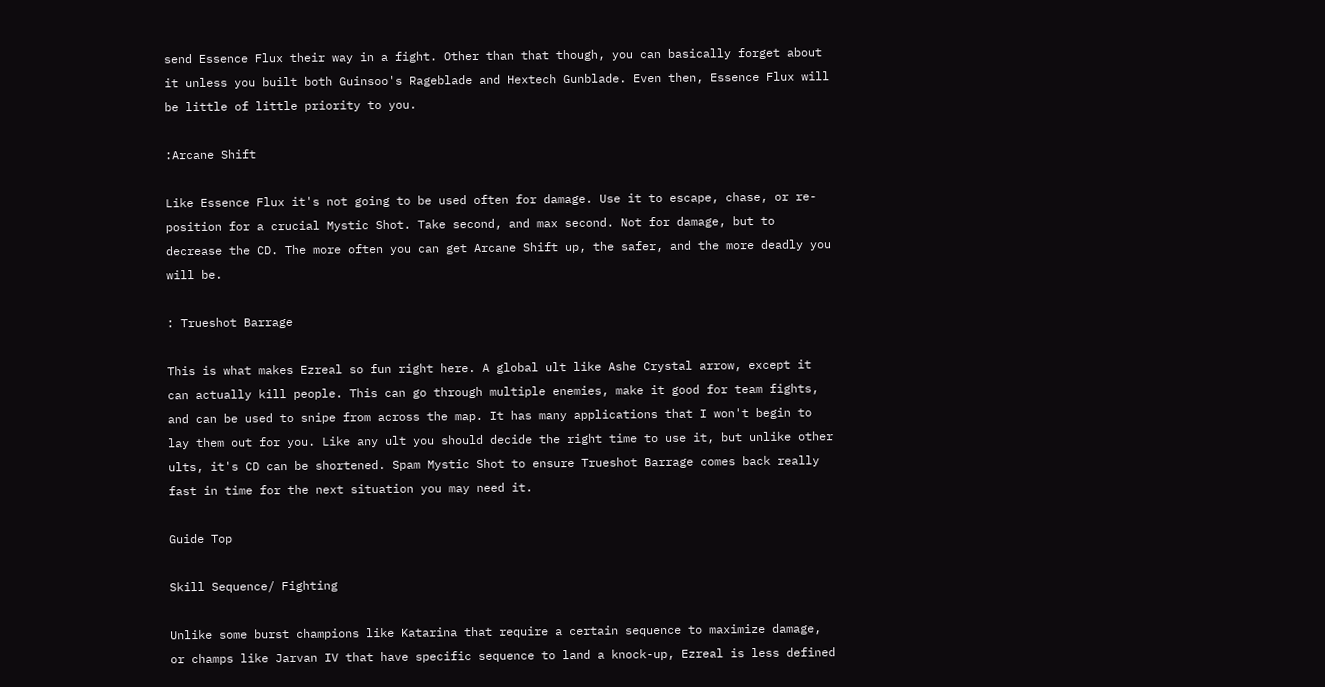send Essence Flux their way in a fight. Other than that though, you can basically forget about it unless you built both Guinsoo's Rageblade and Hextech Gunblade. Even then, Essence Flux will be little of little priority to you.

:Arcane Shift

Like Essence Flux it's not going to be used often for damage. Use it to escape, chase, or re-position for a crucial Mystic Shot. Take second, and max second. Not for damage, but to decrease the CD. The more often you can get Arcane Shift up, the safer, and the more deadly you will be.

: Trueshot Barrage

This is what makes Ezreal so fun right here. A global ult like Ashe Crystal arrow, except it can actually kill people. This can go through multiple enemies, make it good for team fights, and can be used to snipe from across the map. It has many applications that I won't begin to lay them out for you. Like any ult you should decide the right time to use it, but unlike other ults, it's CD can be shortened. Spam Mystic Shot to ensure Trueshot Barrage comes back really fast in time for the next situation you may need it.

Guide Top

Skill Sequence/ Fighting

Unlike some burst champions like Katarina that require a certain sequence to maximize damage, or champs like Jarvan IV that have specific sequence to land a knock-up, Ezreal is less defined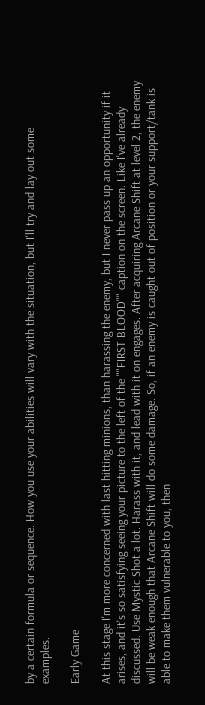by a certain formula or sequence. How you use your abilities will vary with the situation, but I'll try and lay out some examples.

Early Game

At this stage I'm more concerned with last hitting minions, than harassing the enemy, but I never pass up an opportunity if it arises, and it's so satisfying seeing your picture to the left of the ""FIRST BLOOD"" caption on the screen. Like I've already discussed. Use Mystic Shot a lot. Harass with it, and lead with it on engages. After acquiring Arcane Shift at level 2, the enemy will be weak enough that Arcane Shift will do some damage. So, if an enemy is caught out of position or your support/tank is able to make them vulnerable to you, then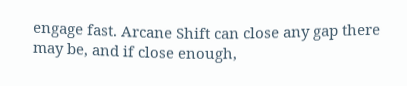engage fast. Arcane Shift can close any gap there may be, and if close enough,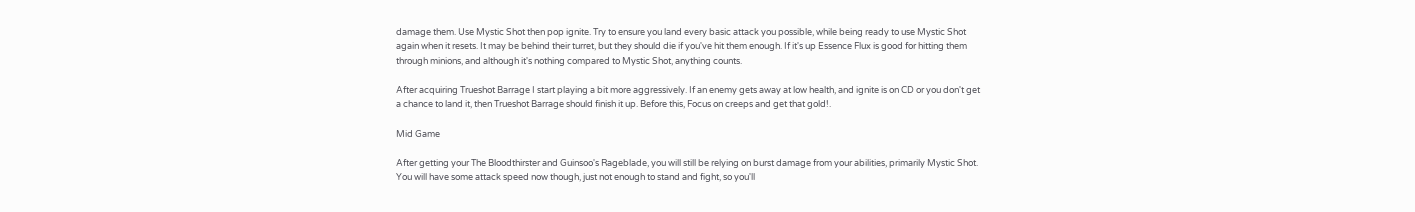damage them. Use Mystic Shot then pop ignite. Try to ensure you land every basic attack you possible, while being ready to use Mystic Shot again when it resets. It may be behind their turret, but they should die if you've hit them enough. If it's up Essence Flux is good for hitting them through minions, and although it's nothing compared to Mystic Shot, anything counts.

After acquiring Trueshot Barrage I start playing a bit more aggressively. If an enemy gets away at low health, and ignite is on CD or you don't get a chance to land it, then Trueshot Barrage should finish it up. Before this, Focus on creeps and get that gold!.

Mid Game

After getting your The Bloodthirster and Guinsoo's Rageblade, you will still be relying on burst damage from your abilities, primarily Mystic Shot. You will have some attack speed now though, just not enough to stand and fight, so you'll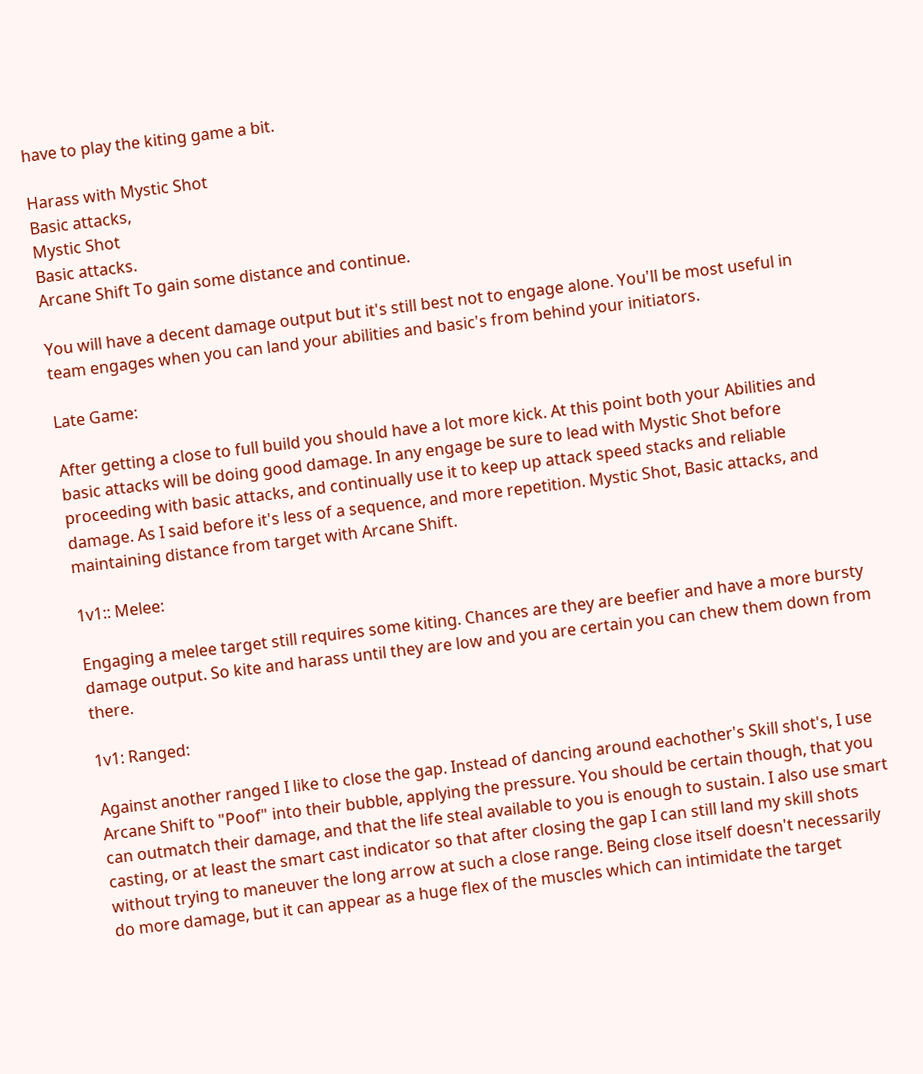have to play the kiting game a bit.

Harass with Mystic Shot
Basic attacks,
Mystic Shot
Basic attacks.
Arcane Shift To gain some distance and continue.

You will have a decent damage output but it's still best not to engage alone. You'll be most useful in team engages when you can land your abilities and basic's from behind your initiators.

Late Game:

After getting a close to full build you should have a lot more kick. At this point both your Abilities and basic attacks will be doing good damage. In any engage be sure to lead with Mystic Shot before proceeding with basic attacks, and continually use it to keep up attack speed stacks and reliable damage. As I said before it's less of a sequence, and more repetition. Mystic Shot, Basic attacks, and maintaining distance from target with Arcane Shift.

1v1:: Melee:

Engaging a melee target still requires some kiting. Chances are they are beefier and have a more bursty damage output. So kite and harass until they are low and you are certain you can chew them down from there.

1v1: Ranged:

Against another ranged I like to close the gap. Instead of dancing around eachother's Skill shot's, I use Arcane Shift to "Poof" into their bubble, applying the pressure. You should be certain though, that you can outmatch their damage, and that the life steal available to you is enough to sustain. I also use smart casting, or at least the smart cast indicator so that after closing the gap I can still land my skill shots without trying to maneuver the long arrow at such a close range. Being close itself doesn't necessarily do more damage, but it can appear as a huge flex of the muscles which can intimidate the target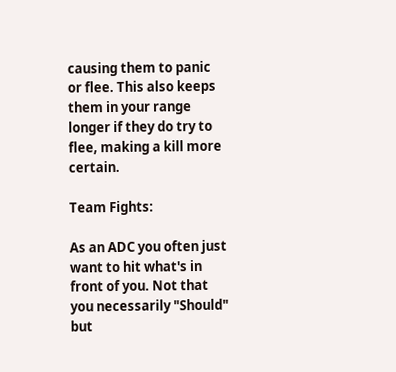causing them to panic or flee. This also keeps them in your range longer if they do try to flee, making a kill more certain.

Team Fights:

As an ADC you often just want to hit what's in front of you. Not that you necessarily "Should" but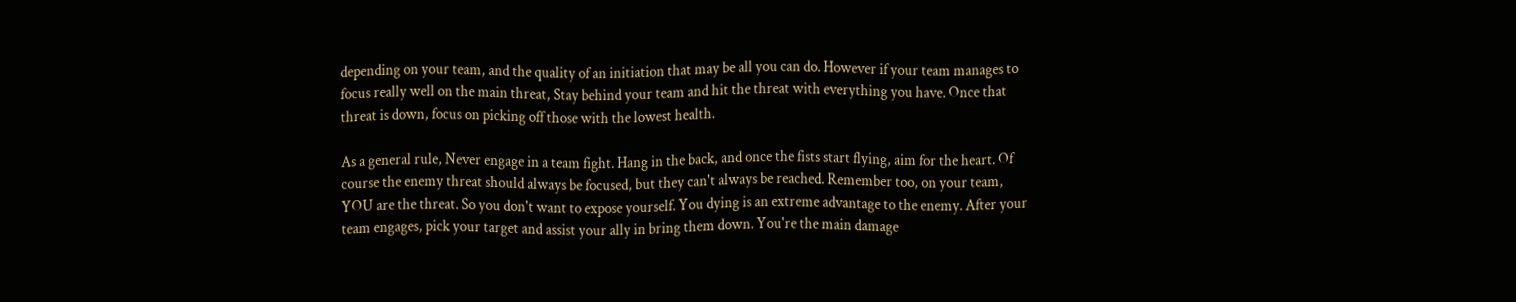depending on your team, and the quality of an initiation that may be all you can do. However if your team manages to focus really well on the main threat, Stay behind your team and hit the threat with everything you have. Once that threat is down, focus on picking off those with the lowest health.

As a general rule, Never engage in a team fight. Hang in the back, and once the fists start flying, aim for the heart. Of course the enemy threat should always be focused, but they can't always be reached. Remember too, on your team, YOU are the threat. So you don't want to expose yourself. You dying is an extreme advantage to the enemy. After your team engages, pick your target and assist your ally in bring them down. You're the main damage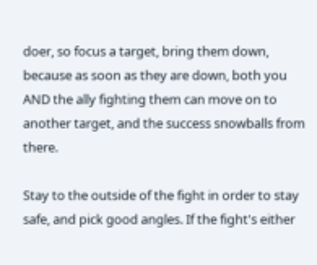doer, so focus a target, bring them down, because as soon as they are down, both you AND the ally fighting them can move on to another target, and the success snowballs from there.

Stay to the outside of the fight in order to stay safe, and pick good angles. If the fight's either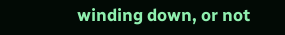winding down, or not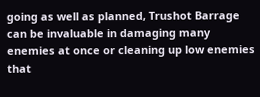going as well as planned, Trushot Barrage can be invaluable in damaging many enemies at once or cleaning up low enemies that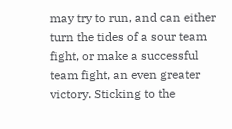may try to run, and can either turn the tides of a sour team fight, or make a successful team fight, an even greater victory. Sticking to the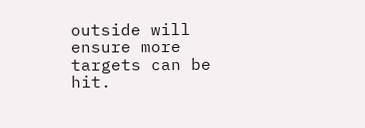outside will ensure more targets can be hit.